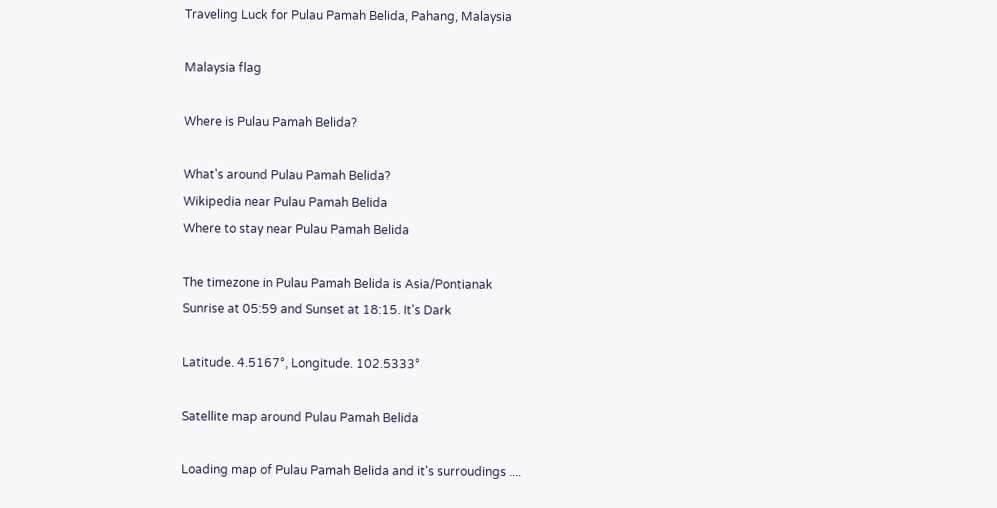Traveling Luck for Pulau Pamah Belida, Pahang, Malaysia

Malaysia flag

Where is Pulau Pamah Belida?

What's around Pulau Pamah Belida?
Wikipedia near Pulau Pamah Belida
Where to stay near Pulau Pamah Belida

The timezone in Pulau Pamah Belida is Asia/Pontianak
Sunrise at 05:59 and Sunset at 18:15. It's Dark

Latitude. 4.5167°, Longitude. 102.5333°

Satellite map around Pulau Pamah Belida

Loading map of Pulau Pamah Belida and it's surroudings ....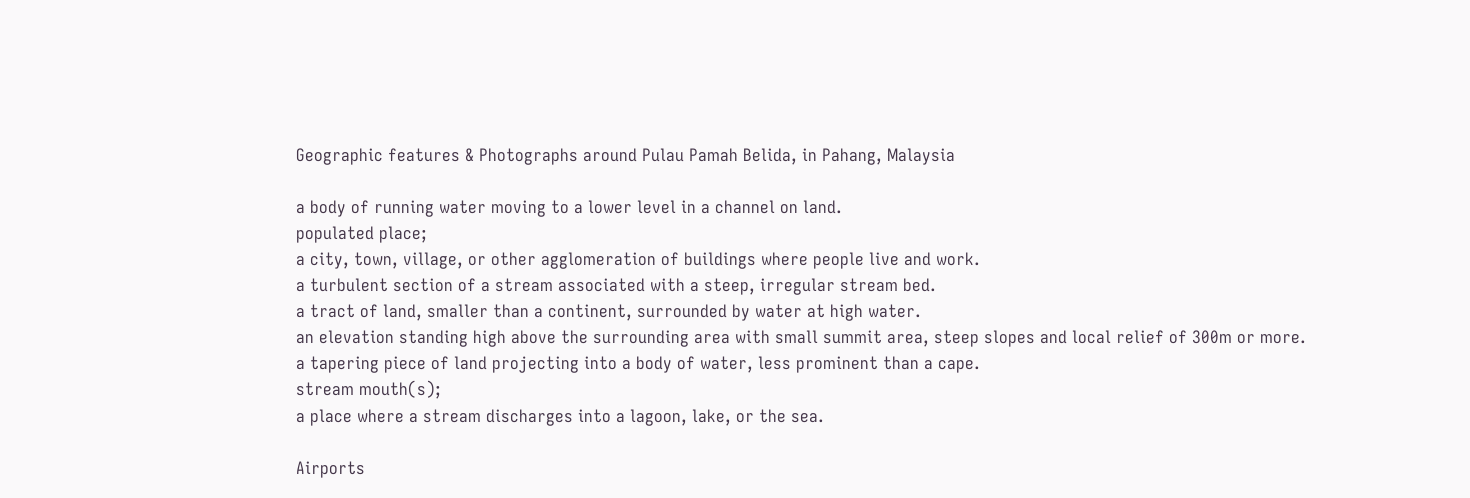Geographic features & Photographs around Pulau Pamah Belida, in Pahang, Malaysia

a body of running water moving to a lower level in a channel on land.
populated place;
a city, town, village, or other agglomeration of buildings where people live and work.
a turbulent section of a stream associated with a steep, irregular stream bed.
a tract of land, smaller than a continent, surrounded by water at high water.
an elevation standing high above the surrounding area with small summit area, steep slopes and local relief of 300m or more.
a tapering piece of land projecting into a body of water, less prominent than a cape.
stream mouth(s);
a place where a stream discharges into a lagoon, lake, or the sea.

Airports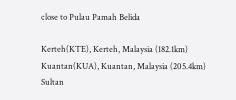close to Pulau Pamah Belida

Kerteh(KTE), Kerteh, Malaysia (182.1km)
Kuantan(KUA), Kuantan, Malaysia (205.4km)
Sultan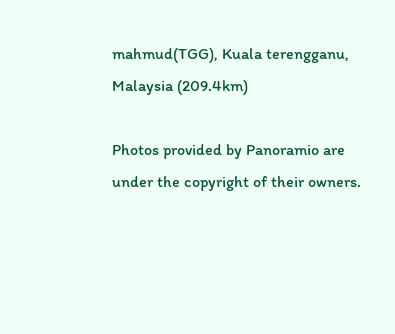mahmud(TGG), Kuala terengganu, Malaysia (209.4km)

Photos provided by Panoramio are under the copyright of their owners.